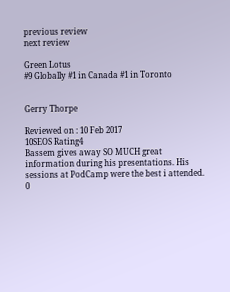previous review
next review

Green Lotus
#9 Globally #1 in Canada #1 in Toronto


Gerry Thorpe

Reviewed on : 10 Feb 2017
10SEOS Rating4
Bassem gives away SO MUCH great information during his presentations. His sessions at PodCamp were the best i attended.
0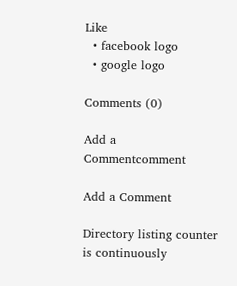Like
  • facebook logo
  • google logo

Comments (0)

Add a Commentcomment

Add a Comment

Directory listing counter is continuously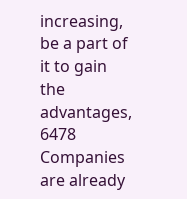increasing, be a part of it to gain the advantages, 6478 Companies are already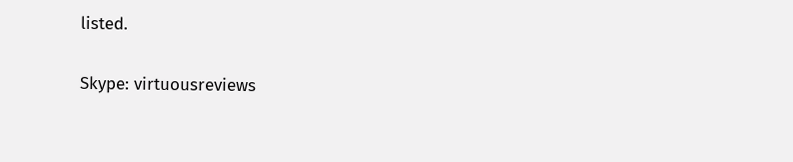listed.

Skype: virtuousreviews